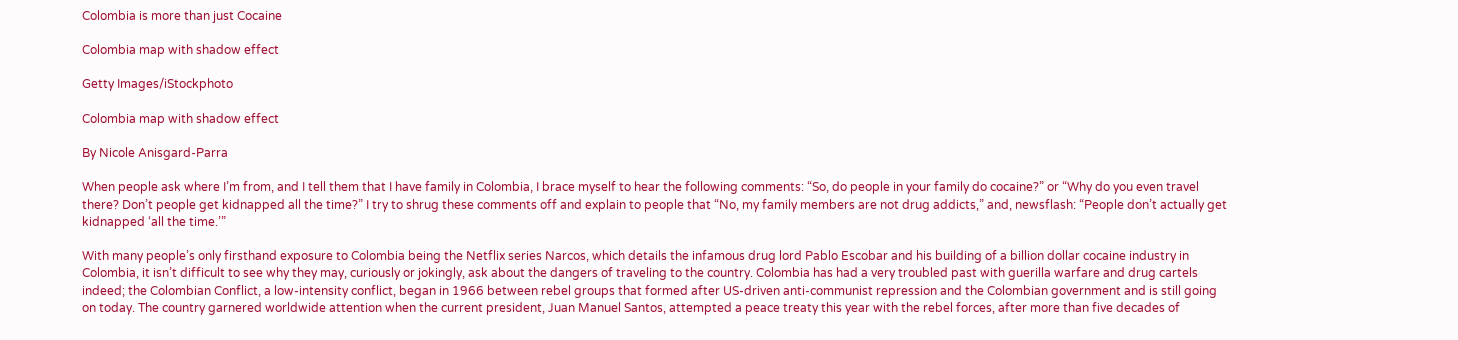Colombia is more than just Cocaine

Colombia map with shadow effect

Getty Images/iStockphoto

Colombia map with shadow effect

By Nicole Anisgard-Parra

When people ask where I’m from, and I tell them that I have family in Colombia, I brace myself to hear the following comments: “So, do people in your family do cocaine?” or “Why do you even travel there? Don’t people get kidnapped all the time?” I try to shrug these comments off and explain to people that “No, my family members are not drug addicts,” and, newsflash: “People don’t actually get kidnapped ‘all the time.’”

With many people’s only firsthand exposure to Colombia being the Netflix series Narcos, which details the infamous drug lord Pablo Escobar and his building of a billion dollar cocaine industry in Colombia, it isn’t difficult to see why they may, curiously or jokingly, ask about the dangers of traveling to the country. Colombia has had a very troubled past with guerilla warfare and drug cartels indeed; the Colombian Conflict, a low-intensity conflict, began in 1966 between rebel groups that formed after US-driven anti-communist repression and the Colombian government and is still going on today. The country garnered worldwide attention when the current president, Juan Manuel Santos, attempted a peace treaty this year with the rebel forces, after more than five decades of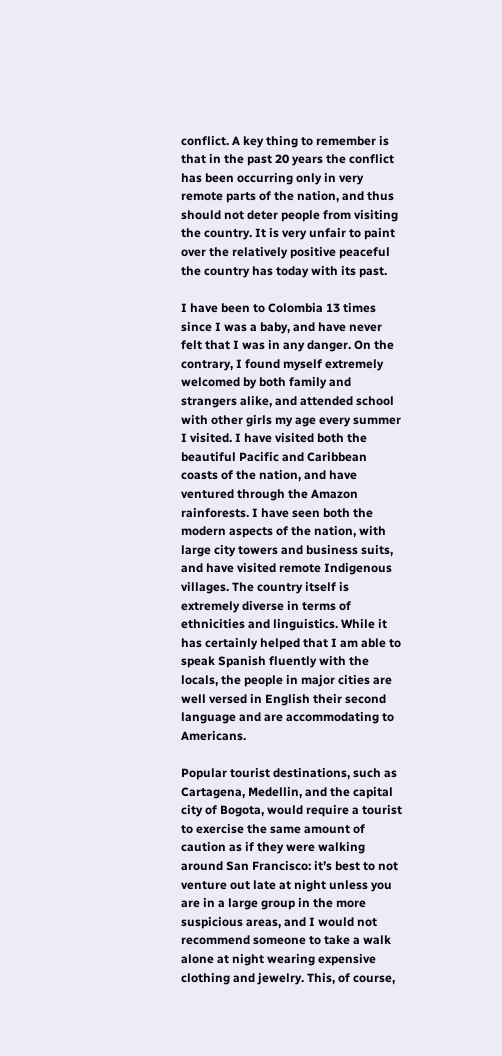conflict. A key thing to remember is that in the past 20 years the conflict has been occurring only in very remote parts of the nation, and thus should not deter people from visiting the country. It is very unfair to paint over the relatively positive peaceful the country has today with its past.

I have been to Colombia 13 times since I was a baby, and have never felt that I was in any danger. On the contrary, I found myself extremely welcomed by both family and strangers alike, and attended school with other girls my age every summer I visited. I have visited both the beautiful Pacific and Caribbean coasts of the nation, and have ventured through the Amazon rainforests. I have seen both the modern aspects of the nation, with large city towers and business suits, and have visited remote Indigenous villages. The country itself is extremely diverse in terms of ethnicities and linguistics. While it has certainly helped that I am able to speak Spanish fluently with the locals, the people in major cities are well versed in English their second language and are accommodating to Americans.

Popular tourist destinations, such as Cartagena, Medellin, and the capital city of Bogota, would require a tourist to exercise the same amount of caution as if they were walking around San Francisco: it’s best to not venture out late at night unless you are in a large group in the more suspicious areas, and I would not recommend someone to take a walk alone at night wearing expensive clothing and jewelry. This, of course,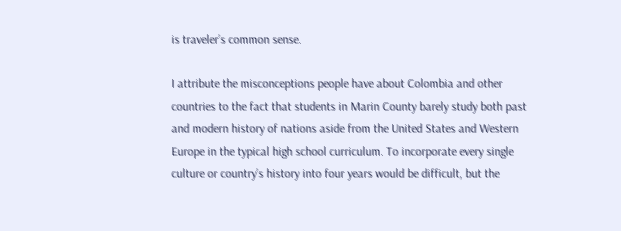is traveler’s common sense.

I attribute the misconceptions people have about Colombia and other countries to the fact that students in Marin County barely study both past and modern history of nations aside from the United States and Western Europe in the typical high school curriculum. To incorporate every single culture or country’s history into four years would be difficult, but the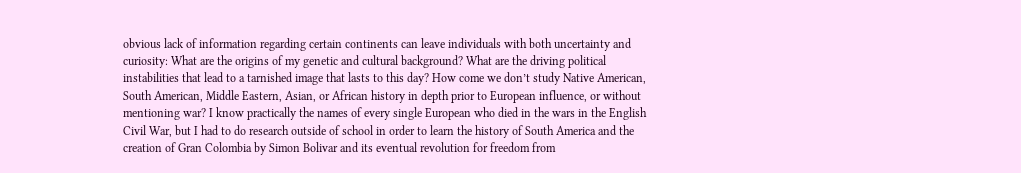obvious lack of information regarding certain continents can leave individuals with both uncertainty and curiosity: What are the origins of my genetic and cultural background? What are the driving political instabilities that lead to a tarnished image that lasts to this day? How come we don’t study Native American, South American, Middle Eastern, Asian, or African history in depth prior to European influence, or without mentioning war? I know practically the names of every single European who died in the wars in the English Civil War, but I had to do research outside of school in order to learn the history of South America and the creation of Gran Colombia by Simon Bolivar and its eventual revolution for freedom from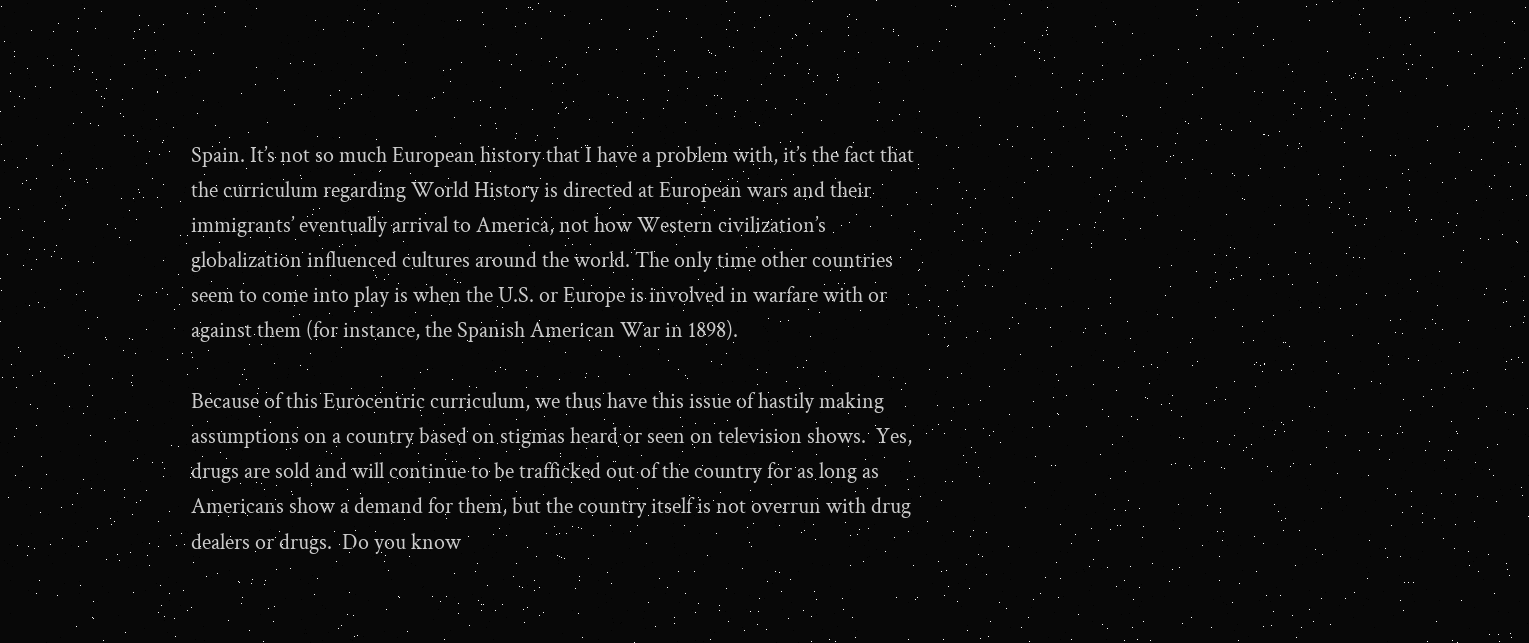Spain. It’s not so much European history that I have a problem with, it’s the fact that the curriculum regarding World History is directed at European wars and their immigrants’ eventually arrival to America, not how Western civilization’s globalization influenced cultures around the world. The only time other countries seem to come into play is when the U.S. or Europe is involved in warfare with or against them (for instance, the Spanish American War in 1898).

Because of this Eurocentric curriculum, we thus have this issue of hastily making assumptions on a country based on stigmas heard or seen on television shows.  Yes, drugs are sold and will continue to be trafficked out of the country for as long as Americans show a demand for them, but the country itself is not overrun with drug dealers or drugs.  Do you know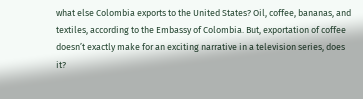what else Colombia exports to the United States? Oil, coffee, bananas, and textiles, according to the Embassy of Colombia. But, exportation of coffee doesn’t exactly make for an exciting narrative in a television series, does it?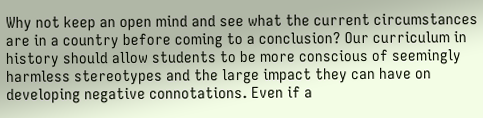Why not keep an open mind and see what the current circumstances are in a country before coming to a conclusion? Our curriculum in history should allow students to be more conscious of seemingly harmless stereotypes and the large impact they can have on developing negative connotations. Even if a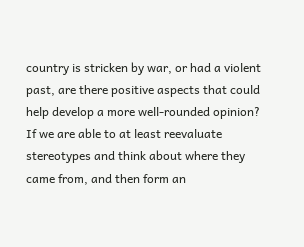country is stricken by war, or had a violent past, are there positive aspects that could help develop a more well-rounded opinion? If we are able to at least reevaluate stereotypes and think about where they came from, and then form an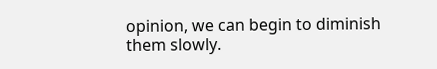opinion, we can begin to diminish them slowly.